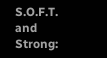S.O.F.T. and Strong: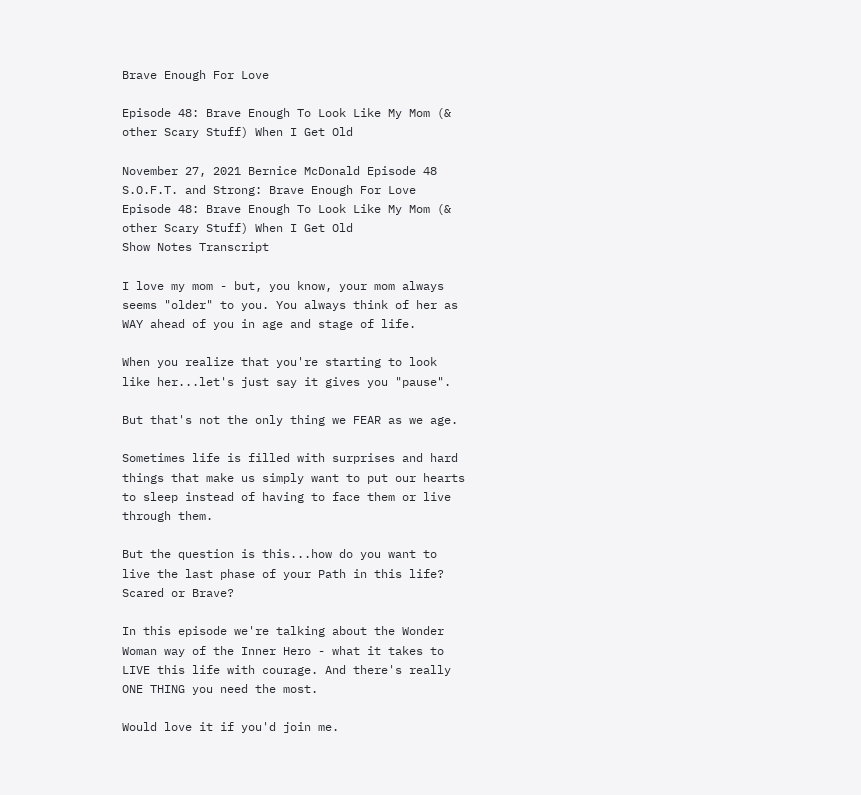Brave Enough For Love

Episode 48: Brave Enough To Look Like My Mom (& other Scary Stuff) When I Get Old

November 27, 2021 Bernice McDonald Episode 48
S.O.F.T. and Strong: Brave Enough For Love
Episode 48: Brave Enough To Look Like My Mom (& other Scary Stuff) When I Get Old
Show Notes Transcript

I love my mom - but, you know, your mom always seems "older" to you. You always think of her as WAY ahead of you in age and stage of life.

When you realize that you're starting to look like her...let's just say it gives you "pause".

But that's not the only thing we FEAR as we age.

Sometimes life is filled with surprises and hard things that make us simply want to put our hearts to sleep instead of having to face them or live through them.

But the question is this...how do you want to live the last phase of your Path in this life? Scared or Brave?

In this episode we're talking about the Wonder Woman way of the Inner Hero - what it takes to LIVE this life with courage. And there's really ONE THING you need the most.

Would love it if you'd join me.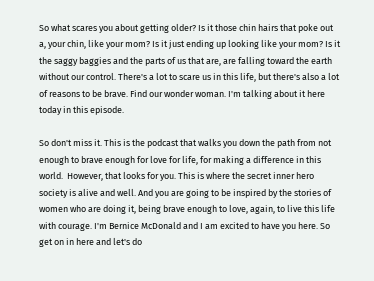So what scares you about getting older? Is it those chin hairs that poke out a, your chin, like your mom? Is it just ending up looking like your mom? Is it the saggy baggies and the parts of us that are, are falling toward the earth without our control. There's a lot to scare us in this life, but there's also a lot of reasons to be brave. Find our wonder woman. I'm talking about it here today in this episode.

So don't miss it. This is the podcast that walks you down the path from not enough to brave enough for love for life, for making a difference in this world.  However, that looks for you. This is where the secret inner hero society is alive and well. And you are going to be inspired by the stories of women who are doing it, being brave enough to love, again, to live this life with courage. I'm Bernice McDonald and I am excited to have you here. So get on in here and let's do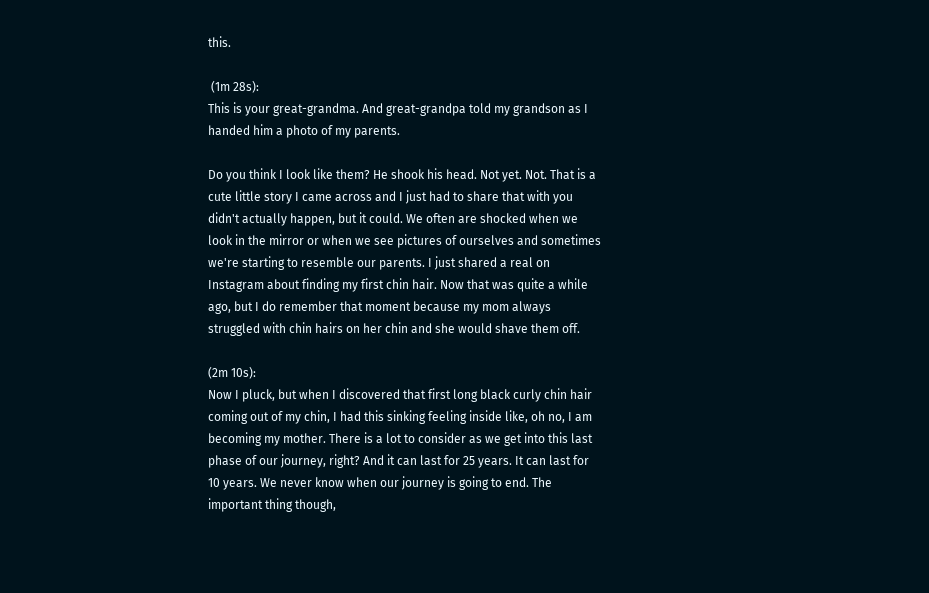this.

 (1m 28s):
This is your great-grandma. And great-grandpa told my grandson as I handed him a photo of my parents.

Do you think I look like them? He shook his head. Not yet. Not. That is a cute little story I came across and I just had to share that with you didn't actually happen, but it could. We often are shocked when we look in the mirror or when we see pictures of ourselves and sometimes we're starting to resemble our parents. I just shared a real on Instagram about finding my first chin hair. Now that was quite a while ago, but I do remember that moment because my mom always struggled with chin hairs on her chin and she would shave them off.

(2m 10s):
Now I pluck, but when I discovered that first long black curly chin hair coming out of my chin, I had this sinking feeling inside like, oh no, I am becoming my mother. There is a lot to consider as we get into this last phase of our journey, right? And it can last for 25 years. It can last for 10 years. We never know when our journey is going to end. The important thing though,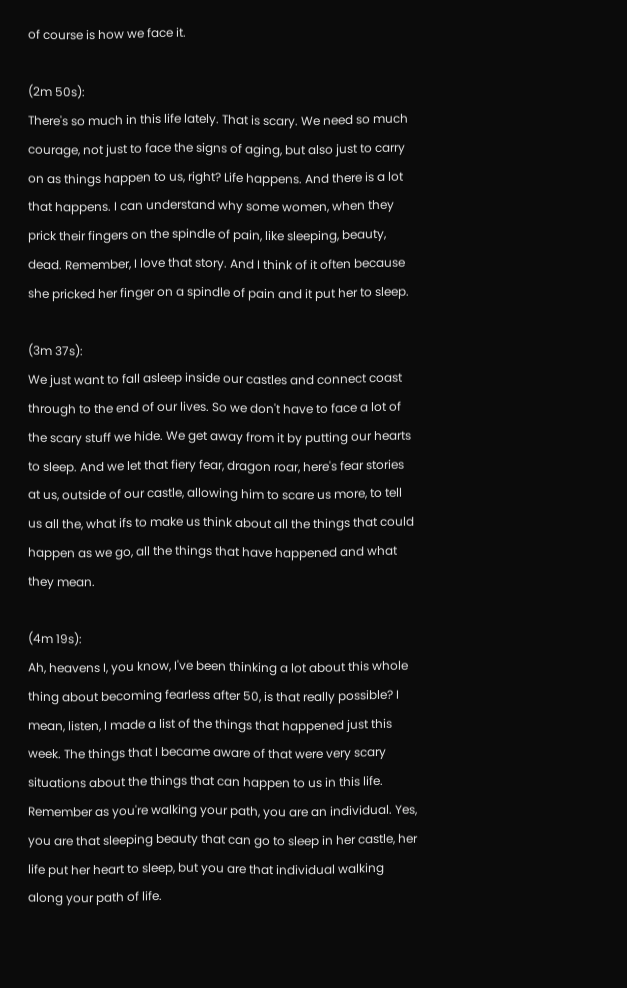of course is how we face it.

(2m 50s):
There's so much in this life lately. That is scary. We need so much courage, not just to face the signs of aging, but also just to carry on as things happen to us, right? Life happens. And there is a lot that happens. I can understand why some women, when they prick their fingers on the spindle of pain, like sleeping, beauty, dead. Remember, I love that story. And I think of it often because she pricked her finger on a spindle of pain and it put her to sleep.

(3m 37s):
We just want to fall asleep inside our castles and connect coast through to the end of our lives. So we don't have to face a lot of the scary stuff we hide. We get away from it by putting our hearts to sleep. And we let that fiery fear, dragon roar, here's fear stories at us, outside of our castle, allowing him to scare us more, to tell us all the, what ifs to make us think about all the things that could happen as we go, all the things that have happened and what they mean.

(4m 19s):
Ah, heavens I, you know, I've been thinking a lot about this whole thing about becoming fearless after 50, is that really possible? I mean, listen, I made a list of the things that happened just this week. The things that I became aware of that were very scary situations about the things that can happen to us in this life. Remember as you're walking your path, you are an individual. Yes, you are that sleeping beauty that can go to sleep in her castle, her life put her heart to sleep, but you are that individual walking along your path of life.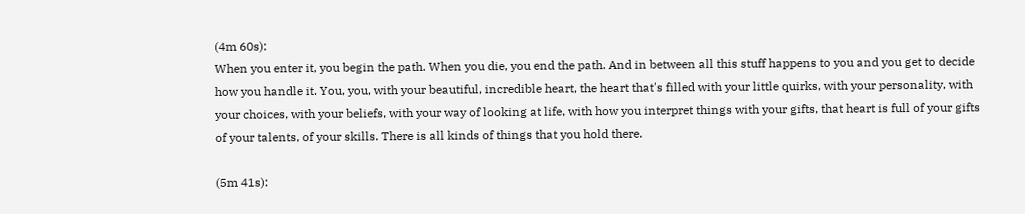(4m 60s):
When you enter it, you begin the path. When you die, you end the path. And in between all this stuff happens to you and you get to decide how you handle it. You, you, with your beautiful, incredible heart, the heart that's filled with your little quirks, with your personality, with your choices, with your beliefs, with your way of looking at life, with how you interpret things with your gifts, that heart is full of your gifts of your talents, of your skills. There is all kinds of things that you hold there.

(5m 41s):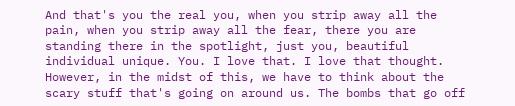And that's you the real you, when you strip away all the pain, when you strip away all the fear, there you are standing there in the spotlight, just you, beautiful individual unique. You. I love that. I love that thought. However, in the midst of this, we have to think about the scary stuff that's going on around us. The bombs that go off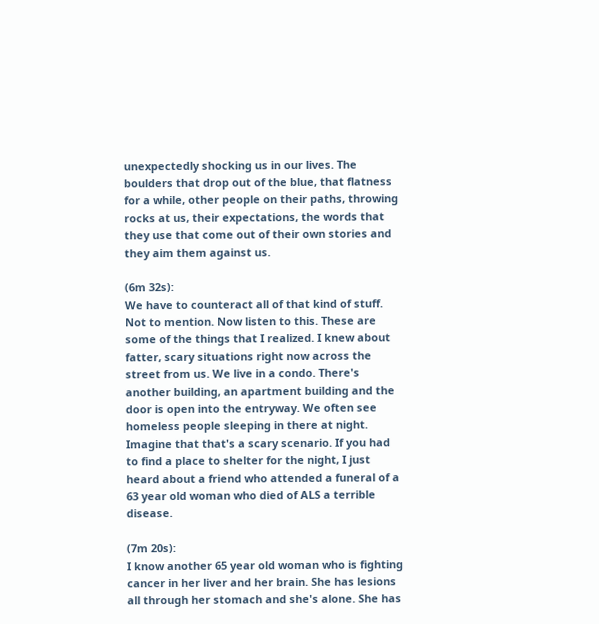unexpectedly shocking us in our lives. The boulders that drop out of the blue, that flatness for a while, other people on their paths, throwing rocks at us, their expectations, the words that they use that come out of their own stories and they aim them against us.

(6m 32s):
We have to counteract all of that kind of stuff. Not to mention. Now listen to this. These are some of the things that I realized. I knew about fatter, scary situations right now across the street from us. We live in a condo. There's another building, an apartment building and the door is open into the entryway. We often see homeless people sleeping in there at night. Imagine that that's a scary scenario. If you had to find a place to shelter for the night, I just heard about a friend who attended a funeral of a 63 year old woman who died of ALS a terrible disease.

(7m 20s):
I know another 65 year old woman who is fighting cancer in her liver and her brain. She has lesions all through her stomach and she's alone. She has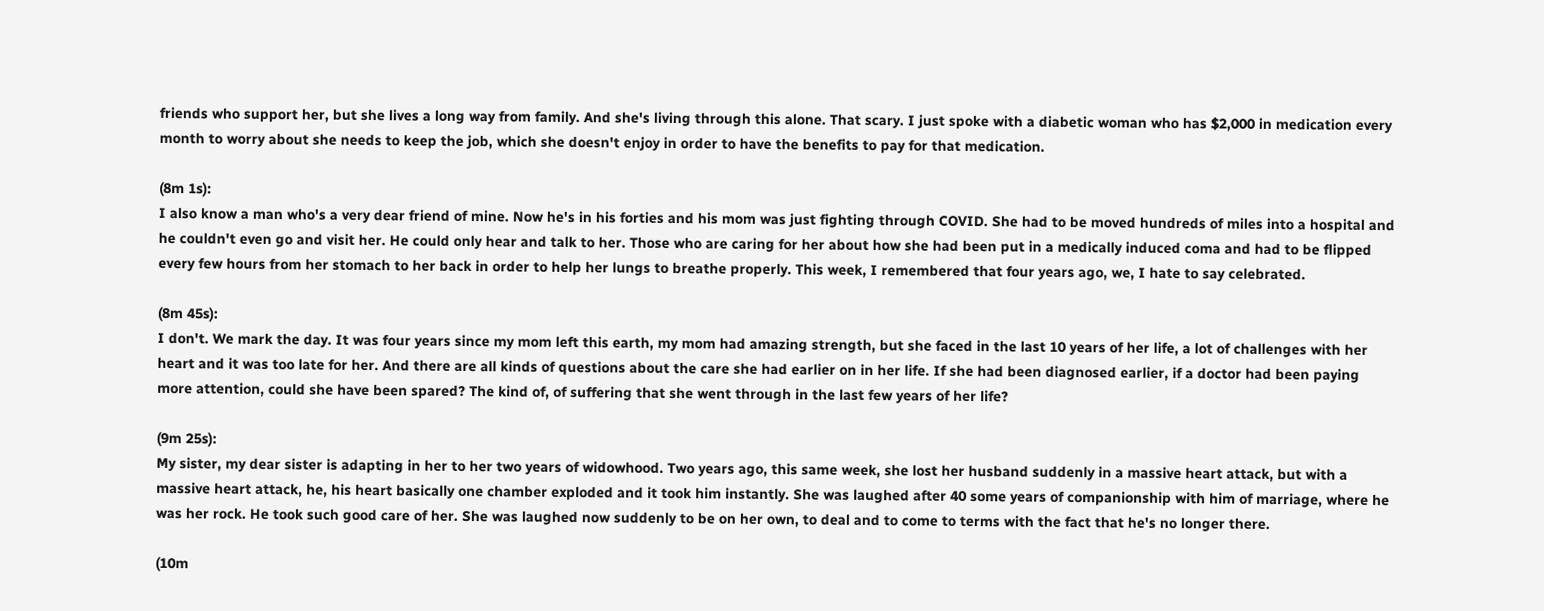friends who support her, but she lives a long way from family. And she's living through this alone. That scary. I just spoke with a diabetic woman who has $2,000 in medication every month to worry about she needs to keep the job, which she doesn't enjoy in order to have the benefits to pay for that medication.

(8m 1s):
I also know a man who's a very dear friend of mine. Now he's in his forties and his mom was just fighting through COVID. She had to be moved hundreds of miles into a hospital and he couldn't even go and visit her. He could only hear and talk to her. Those who are caring for her about how she had been put in a medically induced coma and had to be flipped every few hours from her stomach to her back in order to help her lungs to breathe properly. This week, I remembered that four years ago, we, I hate to say celebrated.

(8m 45s):
I don't. We mark the day. It was four years since my mom left this earth, my mom had amazing strength, but she faced in the last 10 years of her life, a lot of challenges with her heart and it was too late for her. And there are all kinds of questions about the care she had earlier on in her life. If she had been diagnosed earlier, if a doctor had been paying more attention, could she have been spared? The kind of, of suffering that she went through in the last few years of her life?

(9m 25s):
My sister, my dear sister is adapting in her to her two years of widowhood. Two years ago, this same week, she lost her husband suddenly in a massive heart attack, but with a massive heart attack, he, his heart basically one chamber exploded and it took him instantly. She was laughed after 40 some years of companionship with him of marriage, where he was her rock. He took such good care of her. She was laughed now suddenly to be on her own, to deal and to come to terms with the fact that he's no longer there.

(10m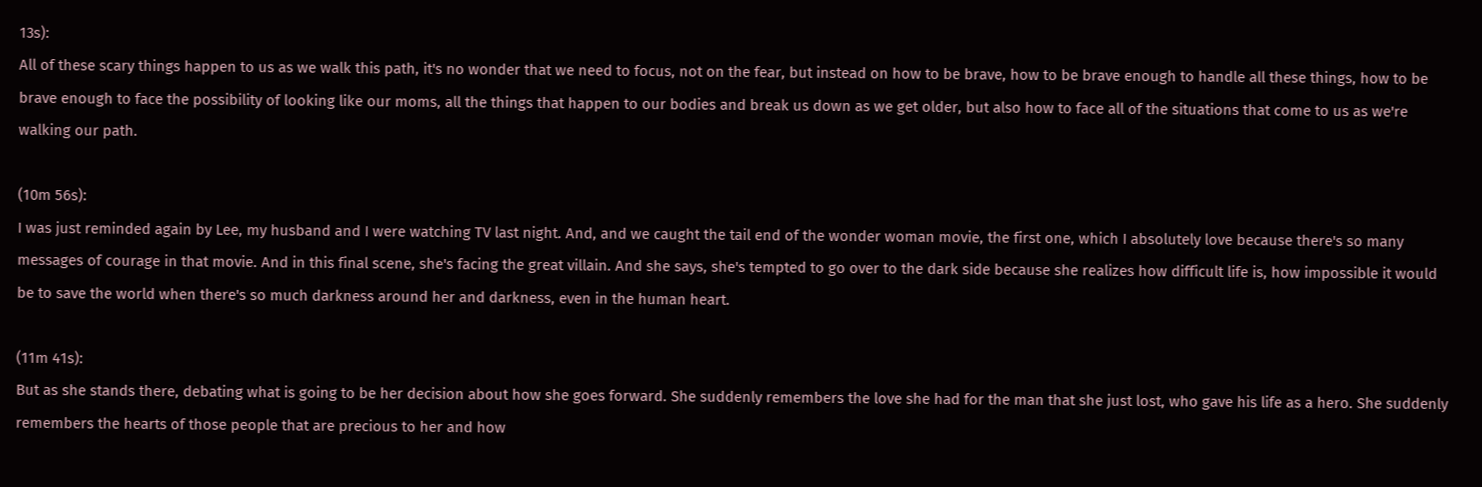13s):
All of these scary things happen to us as we walk this path, it's no wonder that we need to focus, not on the fear, but instead on how to be brave, how to be brave enough to handle all these things, how to be brave enough to face the possibility of looking like our moms, all the things that happen to our bodies and break us down as we get older, but also how to face all of the situations that come to us as we're walking our path.

(10m 56s):
I was just reminded again by Lee, my husband and I were watching TV last night. And, and we caught the tail end of the wonder woman movie, the first one, which I absolutely love because there's so many messages of courage in that movie. And in this final scene, she's facing the great villain. And she says, she's tempted to go over to the dark side because she realizes how difficult life is, how impossible it would be to save the world when there's so much darkness around her and darkness, even in the human heart.

(11m 41s):
But as she stands there, debating what is going to be her decision about how she goes forward. She suddenly remembers the love she had for the man that she just lost, who gave his life as a hero. She suddenly remembers the hearts of those people that are precious to her and how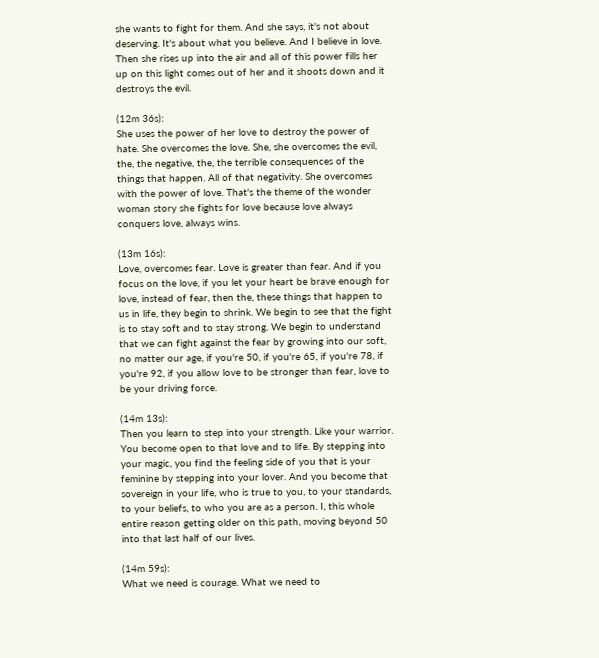she wants to fight for them. And she says, it's not about deserving. It's about what you believe. And I believe in love. Then she rises up into the air and all of this power fills her up on this light comes out of her and it shoots down and it destroys the evil.

(12m 36s):
She uses the power of her love to destroy the power of hate. She overcomes the love. She, she overcomes the evil, the, the negative, the, the terrible consequences of the things that happen. All of that negativity. She overcomes with the power of love. That's the theme of the wonder woman story she fights for love because love always conquers love, always wins.

(13m 16s):
Love, overcomes fear. Love is greater than fear. And if you focus on the love, if you let your heart be brave enough for love, instead of fear, then the, these things that happen to us in life, they begin to shrink. We begin to see that the fight is to stay soft and to stay strong. We begin to understand that we can fight against the fear by growing into our soft, no matter our age, if you're 50, if you're 65, if you're 78, if you're 92, if you allow love to be stronger than fear, love to be your driving force.

(14m 13s):
Then you learn to step into your strength. Like your warrior. You become open to that love and to life. By stepping into your magic, you find the feeling side of you that is your feminine by stepping into your lover. And you become that sovereign in your life, who is true to you, to your standards, to your beliefs, to who you are as a person. I, this whole entire reason getting older on this path, moving beyond 50 into that last half of our lives.

(14m 59s):
What we need is courage. What we need to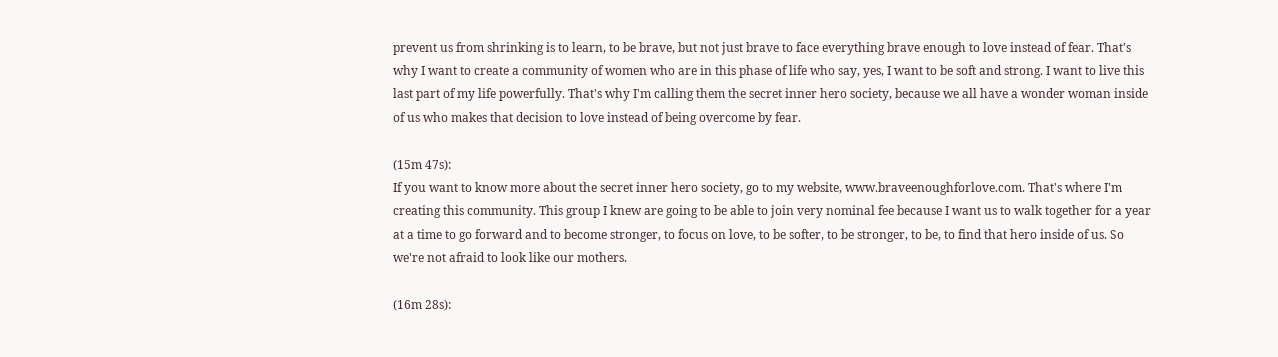prevent us from shrinking is to learn, to be brave, but not just brave to face everything brave enough to love instead of fear. That's why I want to create a community of women who are in this phase of life who say, yes, I want to be soft and strong. I want to live this last part of my life powerfully. That's why I'm calling them the secret inner hero society, because we all have a wonder woman inside of us who makes that decision to love instead of being overcome by fear.

(15m 47s):
If you want to know more about the secret inner hero society, go to my website, www.braveenoughforlove.com. That's where I'm creating this community. This group I knew are going to be able to join very nominal fee because I want us to walk together for a year at a time to go forward and to become stronger, to focus on love, to be softer, to be stronger, to be, to find that hero inside of us. So we're not afraid to look like our mothers.

(16m 28s):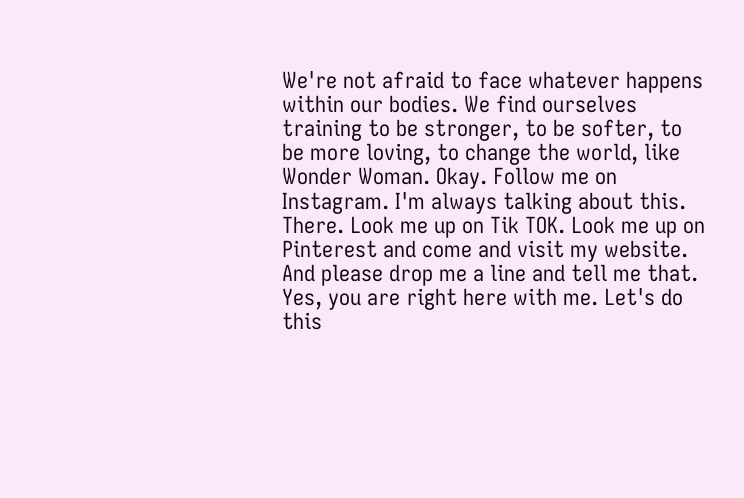We're not afraid to face whatever happens within our bodies. We find ourselves training to be stronger, to be softer, to be more loving, to change the world, like Wonder Woman. Okay. Follow me on Instagram. I'm always talking about this. There. Look me up on Tik TOK. Look me up on Pinterest and come and visit my website. And please drop me a line and tell me that. Yes, you are right here with me. Let's do this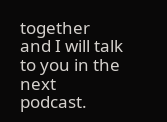together and I will talk to you in the next podcast.